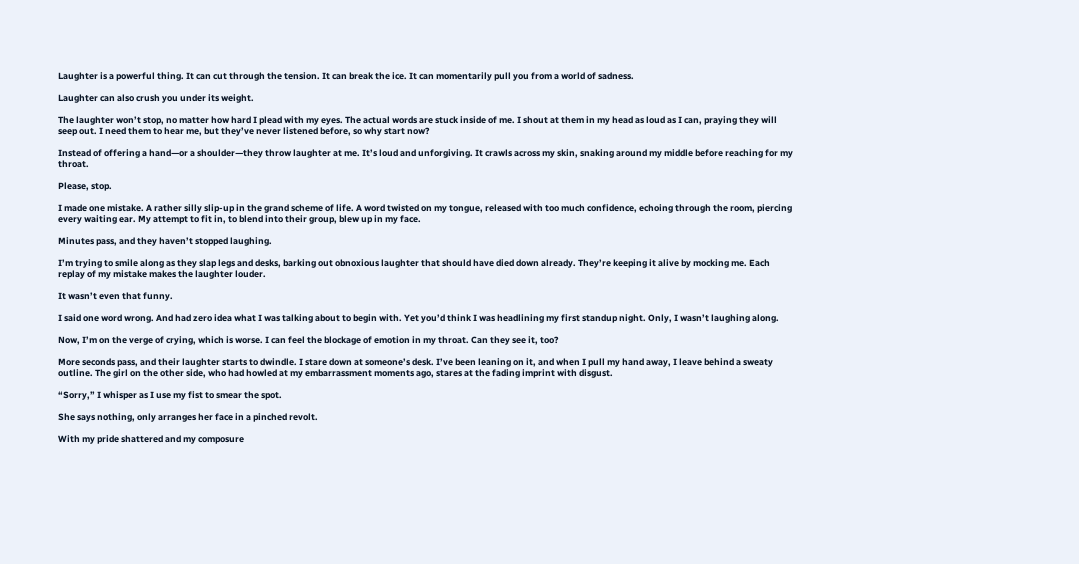Laughter is a powerful thing. It can cut through the tension. It can break the ice. It can momentarily pull you from a world of sadness.

Laughter can also crush you under its weight.

The laughter won’t stop, no matter how hard I plead with my eyes. The actual words are stuck inside of me. I shout at them in my head as loud as I can, praying they will seep out. I need them to hear me, but they’ve never listened before, so why start now?

Instead of offering a hand—or a shoulder—they throw laughter at me. It’s loud and unforgiving. It crawls across my skin, snaking around my middle before reaching for my throat.

Please, stop.

I made one mistake. A rather silly slip-up in the grand scheme of life. A word twisted on my tongue, released with too much confidence, echoing through the room, piercing every waiting ear. My attempt to fit in, to blend into their group, blew up in my face.

Minutes pass, and they haven’t stopped laughing.

I’m trying to smile along as they slap legs and desks, barking out obnoxious laughter that should have died down already. They’re keeping it alive by mocking me. Each replay of my mistake makes the laughter louder.

It wasn’t even that funny.

I said one word wrong. And had zero idea what I was talking about to begin with. Yet you’d think I was headlining my first standup night. Only, I wasn’t laughing along.

Now, I’m on the verge of crying, which is worse. I can feel the blockage of emotion in my throat. Can they see it, too?

More seconds pass, and their laughter starts to dwindle. I stare down at someone’s desk. I’ve been leaning on it, and when I pull my hand away, I leave behind a sweaty outline. The girl on the other side, who had howled at my embarrassment moments ago, stares at the fading imprint with disgust.

“Sorry,” I whisper as I use my fist to smear the spot.

She says nothing, only arranges her face in a pinched revolt.

With my pride shattered and my composure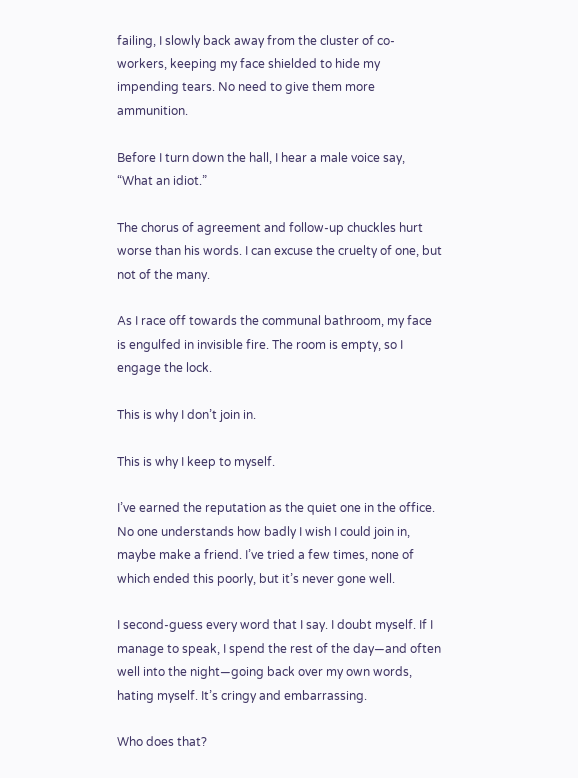failing, I slowly back away from the cluster of co-workers, keeping my face shielded to hide my impending tears. No need to give them more ammunition.

Before I turn down the hall, I hear a male voice say, “What an idiot.”

The chorus of agreement and follow-up chuckles hurt worse than his words. I can excuse the cruelty of one, but not of the many.

As I race off towards the communal bathroom, my face is engulfed in invisible fire. The room is empty, so I engage the lock.

This is why I don’t join in.

This is why I keep to myself.

I’ve earned the reputation as the quiet one in the office. No one understands how badly I wish I could join in, maybe make a friend. I’ve tried a few times, none of which ended this poorly, but it’s never gone well.

I second-guess every word that I say. I doubt myself. If I manage to speak, I spend the rest of the day—and often well into the night—going back over my own words, hating myself. It’s cringy and embarrassing.

Who does that?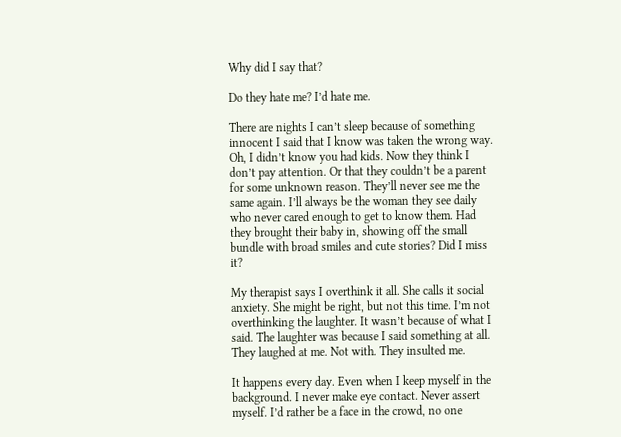Why did I say that?

Do they hate me? I’d hate me.

There are nights I can’t sleep because of something innocent I said that I know was taken the wrong way. Oh, I didn’t know you had kids. Now they think I don’t pay attention. Or that they couldn’t be a parent for some unknown reason. They’ll never see me the same again. I’ll always be the woman they see daily who never cared enough to get to know them. Had they brought their baby in, showing off the small bundle with broad smiles and cute stories? Did I miss it?

My therapist says I overthink it all. She calls it social anxiety. She might be right, but not this time. I’m not overthinking the laughter. It wasn’t because of what I said. The laughter was because I said something at all. They laughed at me. Not with. They insulted me.

It happens every day. Even when I keep myself in the background. I never make eye contact. Never assert myself. I’d rather be a face in the crowd, no one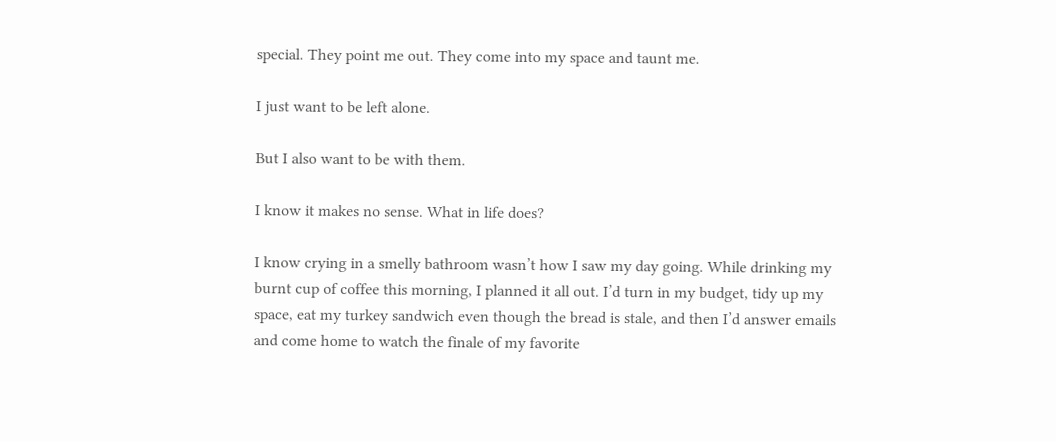special. They point me out. They come into my space and taunt me.

I just want to be left alone.

But I also want to be with them.

I know it makes no sense. What in life does?

I know crying in a smelly bathroom wasn’t how I saw my day going. While drinking my burnt cup of coffee this morning, I planned it all out. I’d turn in my budget, tidy up my space, eat my turkey sandwich even though the bread is stale, and then I’d answer emails and come home to watch the finale of my favorite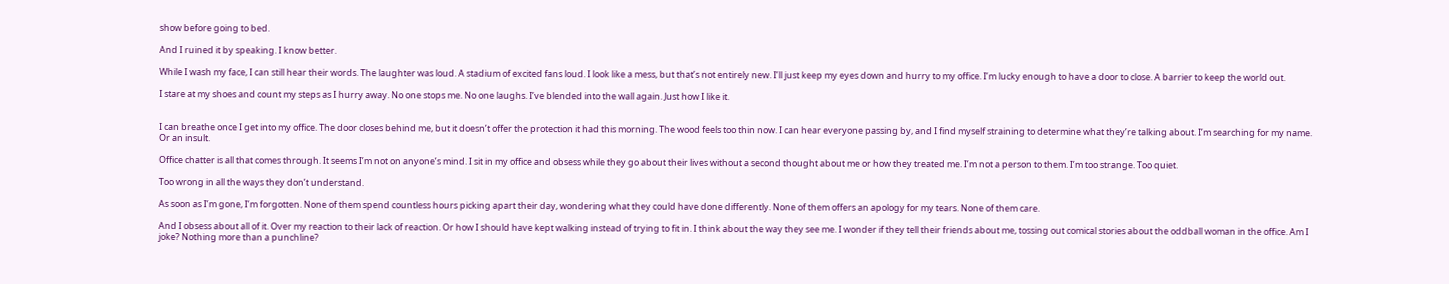show before going to bed.

And I ruined it by speaking. I know better.

While I wash my face, I can still hear their words. The laughter was loud. A stadium of excited fans loud. I look like a mess, but that’s not entirely new. I’ll just keep my eyes down and hurry to my office. I’m lucky enough to have a door to close. A barrier to keep the world out.

I stare at my shoes and count my steps as I hurry away. No one stops me. No one laughs. I’ve blended into the wall again. Just how I like it.


I can breathe once I get into my office. The door closes behind me, but it doesn’t offer the protection it had this morning. The wood feels too thin now. I can hear everyone passing by, and I find myself straining to determine what they’re talking about. I’m searching for my name. Or an insult.

Office chatter is all that comes through. It seems I’m not on anyone’s mind. I sit in my office and obsess while they go about their lives without a second thought about me or how they treated me. I’m not a person to them. I’m too strange. Too quiet.

Too wrong in all the ways they don’t understand.

As soon as I’m gone, I’m forgotten. None of them spend countless hours picking apart their day, wondering what they could have done differently. None of them offers an apology for my tears. None of them care.

And I obsess about all of it. Over my reaction to their lack of reaction. Or how I should have kept walking instead of trying to fit in. I think about the way they see me. I wonder if they tell their friends about me, tossing out comical stories about the oddball woman in the office. Am I joke? Nothing more than a punchline?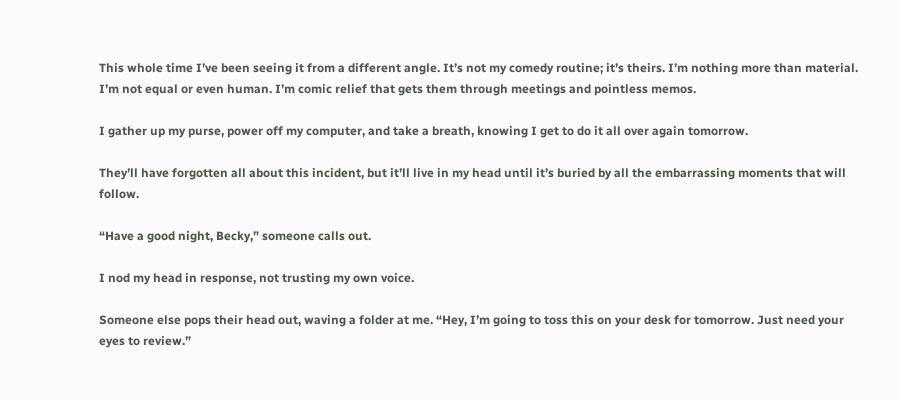This whole time I’ve been seeing it from a different angle. It’s not my comedy routine; it’s theirs. I’m nothing more than material. I’m not equal or even human. I’m comic relief that gets them through meetings and pointless memos.

I gather up my purse, power off my computer, and take a breath, knowing I get to do it all over again tomorrow.

They’ll have forgotten all about this incident, but it’ll live in my head until it’s buried by all the embarrassing moments that will follow.

“Have a good night, Becky,” someone calls out.

I nod my head in response, not trusting my own voice.

Someone else pops their head out, waving a folder at me. “Hey, I’m going to toss this on your desk for tomorrow. Just need your eyes to review.”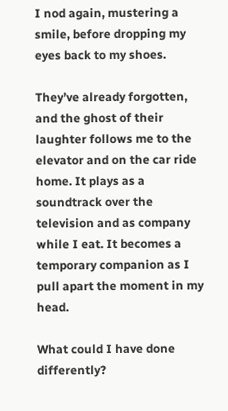I nod again, mustering a smile, before dropping my eyes back to my shoes.

They’ve already forgotten, and the ghost of their laughter follows me to the elevator and on the car ride home. It plays as a soundtrack over the television and as company while I eat. It becomes a temporary companion as I pull apart the moment in my head.

What could I have done differently?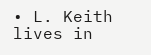• L. Keith lives in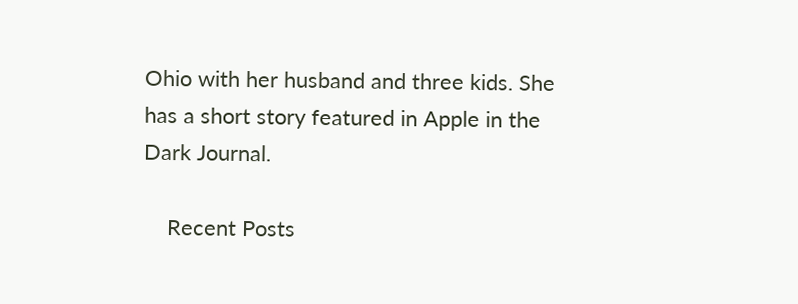Ohio with her husband and three kids. She has a short story featured in Apple in the Dark Journal.

    Recent Posts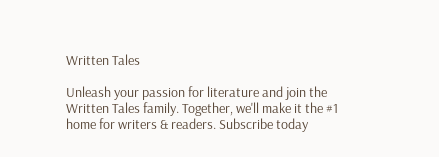Written Tales

Unleash your passion for literature and join the Written Tales family. Together, we'll make it the #1 home for writers & readers. Subscribe today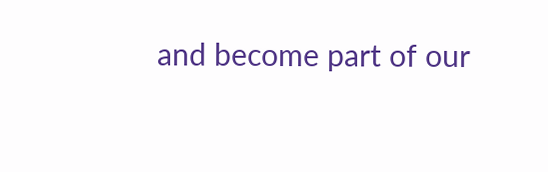and become part of our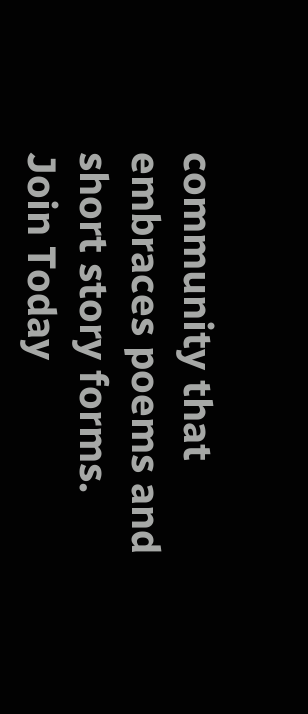community that embraces poems and short story forms.
Join Today